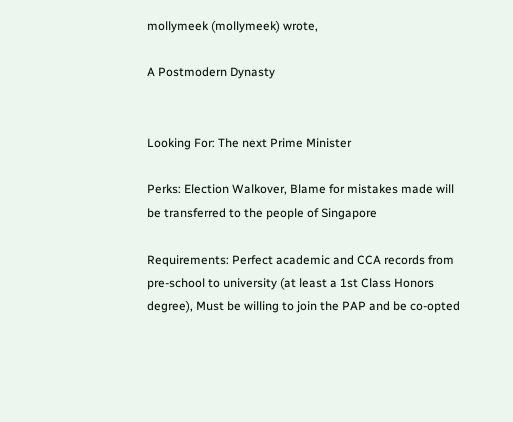mollymeek (mollymeek) wrote,

A Postmodern Dynasty


Looking For: The next Prime Minister

Perks: Election Walkover, Blame for mistakes made will be transferred to the people of Singapore

Requirements: Perfect academic and CCA records from pre-school to university (at least a 1st Class Honors degree), Must be willing to join the PAP and be co-opted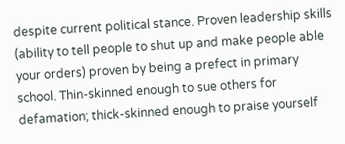despite current political stance. Proven leadership skills (ability to tell people to shut up and make people able your orders) proven by being a prefect in primary school. Thin-skinned enough to sue others for defamation; thick-skinned enough to praise yourself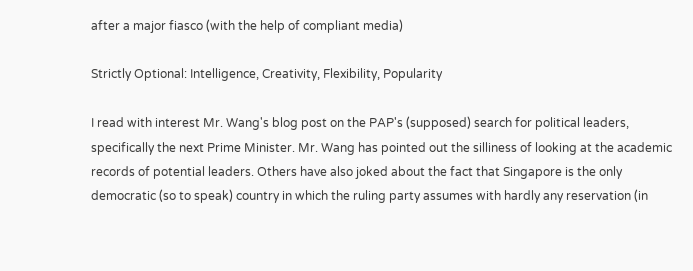after a major fiasco (with the help of compliant media)

Strictly Optional: Intelligence, Creativity, Flexibility, Popularity

I read with interest Mr. Wang's blog post on the PAP's (supposed) search for political leaders, specifically the next Prime Minister. Mr. Wang has pointed out the silliness of looking at the academic records of potential leaders. Others have also joked about the fact that Singapore is the only democratic (so to speak) country in which the ruling party assumes with hardly any reservation (in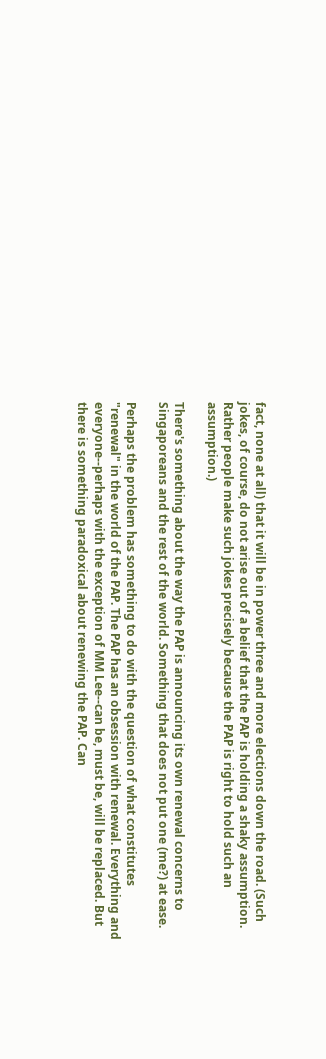fact, none at all) that it will be in power three and more elections down the road. (Such jokes, of course, do not arise out of a belief that the PAP is holding a shaky assumption. Rather people make such jokes precisely because the PAP is right to hold such an assumption.)

There's something about the way the PAP is announcing its own renewal concerns to Singaporeans and the rest of the world. Something that does not put one (me?) at ease.

Perhaps the problem has something to do with the question of what constitutes "renewal" in the world of the PAP. The PAP has an obsession with renewal. Everything and everyone--perhaps with the exception of MM Lee--can be, must be, will be replaced. But there is something paradoxical about renewing the PAP. Can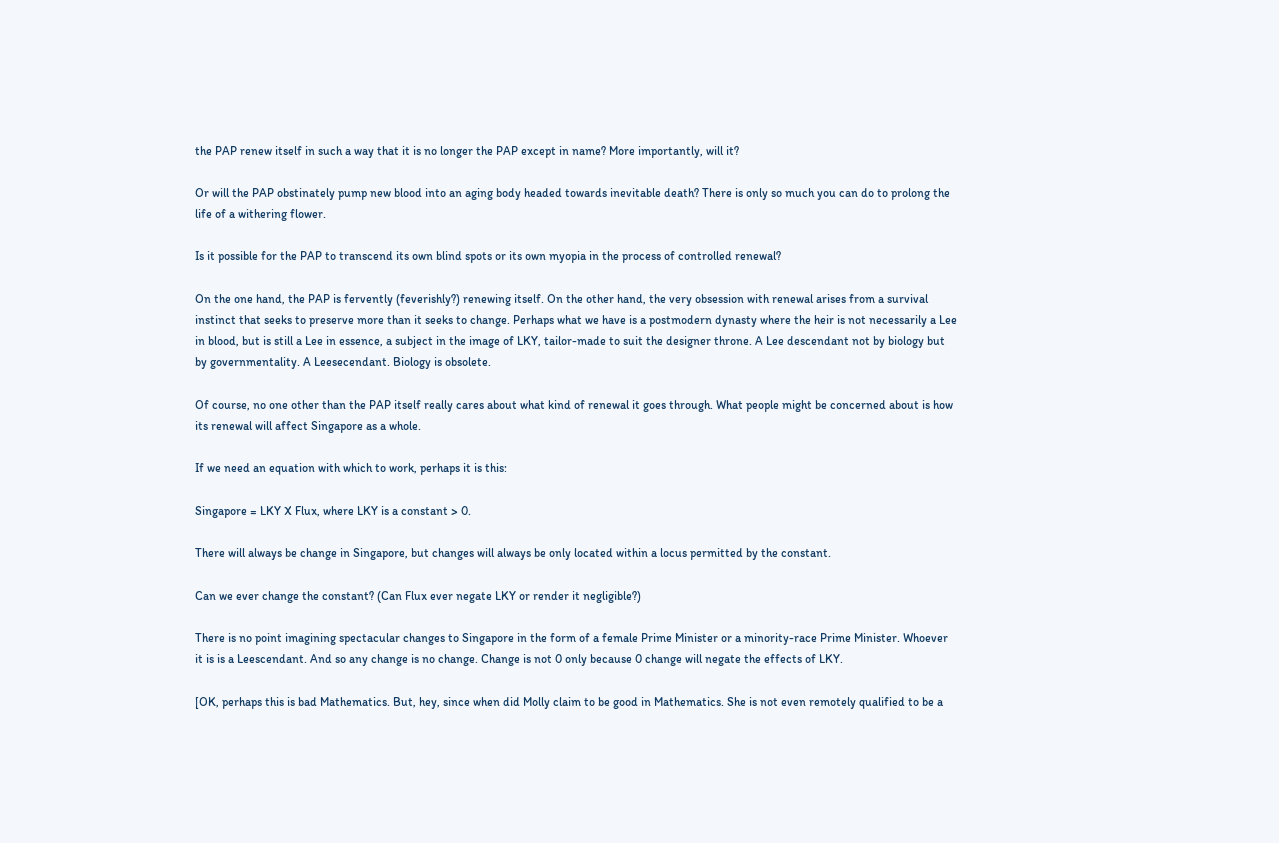the PAP renew itself in such a way that it is no longer the PAP except in name? More importantly, will it?

Or will the PAP obstinately pump new blood into an aging body headed towards inevitable death? There is only so much you can do to prolong the life of a withering flower.

Is it possible for the PAP to transcend its own blind spots or its own myopia in the process of controlled renewal?

On the one hand, the PAP is fervently (feverishly?) renewing itself. On the other hand, the very obsession with renewal arises from a survival instinct that seeks to preserve more than it seeks to change. Perhaps what we have is a postmodern dynasty where the heir is not necessarily a Lee in blood, but is still a Lee in essence, a subject in the image of LKY, tailor-made to suit the designer throne. A Lee descendant not by biology but by governmentality. A Leesecendant. Biology is obsolete.

Of course, no one other than the PAP itself really cares about what kind of renewal it goes through. What people might be concerned about is how its renewal will affect Singapore as a whole.

If we need an equation with which to work, perhaps it is this:

Singapore = LKY X Flux, where LKY is a constant > 0.

There will always be change in Singapore, but changes will always be only located within a locus permitted by the constant.

Can we ever change the constant? (Can Flux ever negate LKY or render it negligible?)

There is no point imagining spectacular changes to Singapore in the form of a female Prime Minister or a minority-race Prime Minister. Whoever it is is a Leescendant. And so any change is no change. Change is not 0 only because 0 change will negate the effects of LKY.

[OK, perhaps this is bad Mathematics. But, hey, since when did Molly claim to be good in Mathematics. She is not even remotely qualified to be a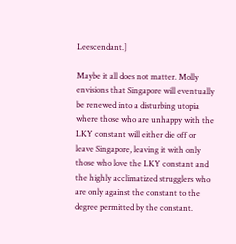Leescendant.]

Maybe it all does not matter. Molly envisions that Singapore will eventually be renewed into a disturbing utopia where those who are unhappy with the LKY constant will either die off or leave Singapore, leaving it with only those who love the LKY constant and the highly acclimatized strugglers who are only against the constant to the degree permitted by the constant.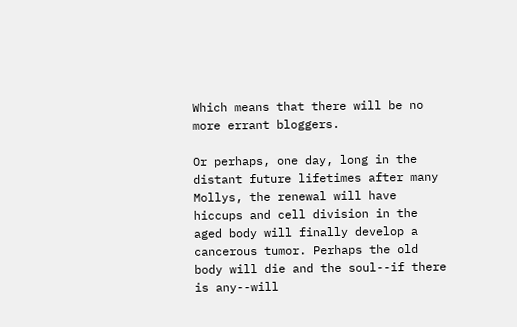Which means that there will be no more errant bloggers.

Or perhaps, one day, long in the distant future lifetimes after many Mollys, the renewal will have hiccups and cell division in the aged body will finally develop a cancerous tumor. Perhaps the old body will die and the soul--if there is any--will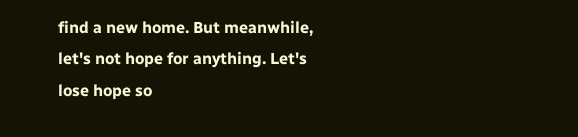find a new home. But meanwhile, let's not hope for anything. Let's lose hope so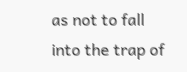as not to fall into the trap of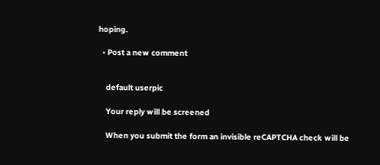hoping.

  • Post a new comment


    default userpic

    Your reply will be screened

    When you submit the form an invisible reCAPTCHA check will be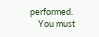performed.
    You must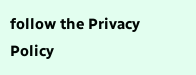follow the Privacy Policy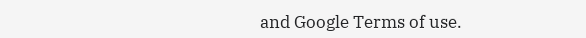and Google Terms of use.